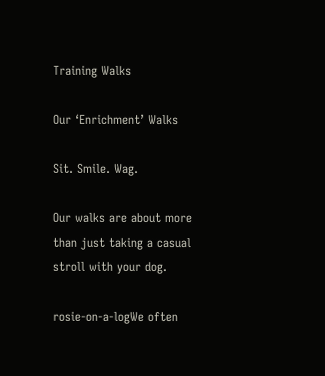Training Walks

Our ‘Enrichment’ Walks

Sit. Smile. Wag.

Our walks are about more than just taking a casual stroll with your dog.

rosie-on-a-logWe often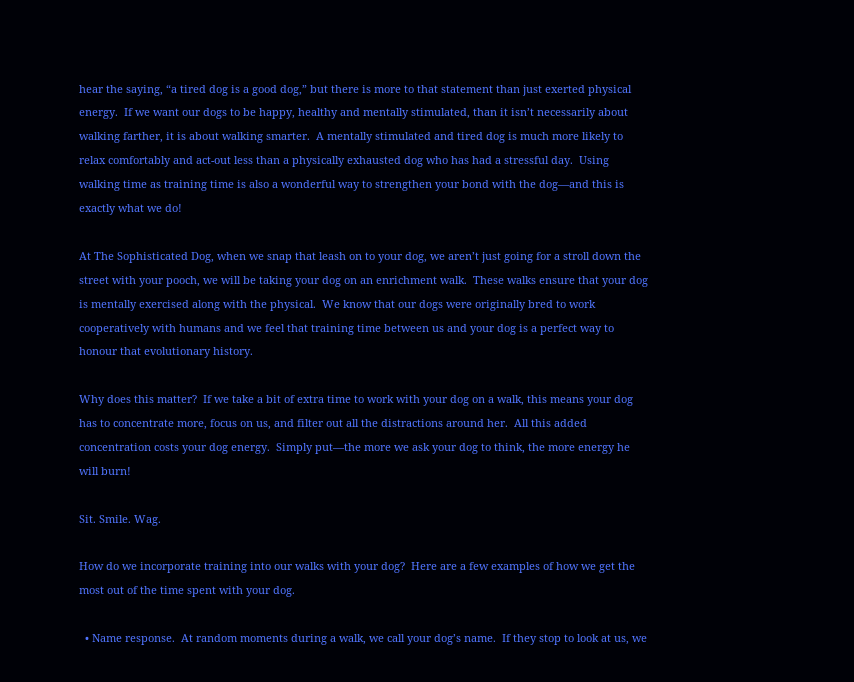hear the saying, “a tired dog is a good dog,” but there is more to that statement than just exerted physical energy.  If we want our dogs to be happy, healthy and mentally stimulated, than it isn’t necessarily about walking farther, it is about walking smarter.  A mentally stimulated and tired dog is much more likely to relax comfortably and act-out less than a physically exhausted dog who has had a stressful day.  Using walking time as training time is also a wonderful way to strengthen your bond with the dog—and this is exactly what we do!

At The Sophisticated Dog, when we snap that leash on to your dog, we aren’t just going for a stroll down the street with your pooch, we will be taking your dog on an enrichment walk.  These walks ensure that your dog is mentally exercised along with the physical.  We know that our dogs were originally bred to work cooperatively with humans and we feel that training time between us and your dog is a perfect way to honour that evolutionary history.

Why does this matter?  If we take a bit of extra time to work with your dog on a walk, this means your dog has to concentrate more, focus on us, and filter out all the distractions around her.  All this added concentration costs your dog energy.  Simply put—the more we ask your dog to think, the more energy he will burn!

Sit. Smile. Wag.

How do we incorporate training into our walks with your dog?  Here are a few examples of how we get the most out of the time spent with your dog.

  • Name response.  At random moments during a walk, we call your dog’s name.  If they stop to look at us, we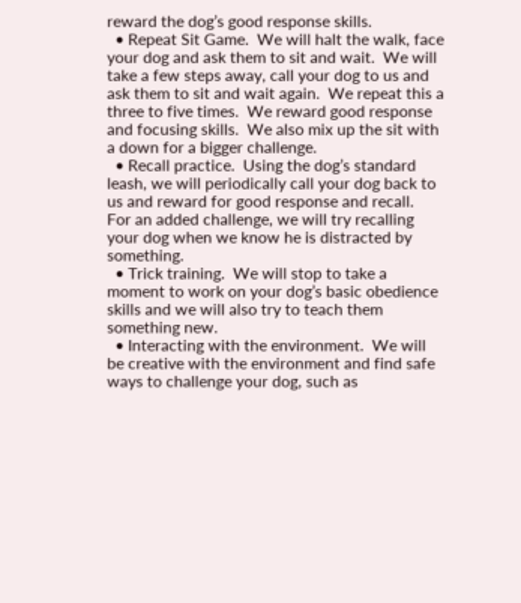reward the dog’s good response skills.
  • Repeat Sit Game.  We will halt the walk, face your dog and ask them to sit and wait.  We will take a few steps away, call your dog to us and ask them to sit and wait again.  We repeat this a three to five times.  We reward good response and focusing skills.  We also mix up the sit with a down for a bigger challenge.
  • Recall practice.  Using the dog’s standard leash, we will periodically call your dog back to us and reward for good response and recall.  For an added challenge, we will try recalling your dog when we know he is distracted by something.
  • Trick training.  We will stop to take a moment to work on your dog’s basic obedience skills and we will also try to teach them something new.
  • Interacting with the environment.  We will be creative with the environment and find safe ways to challenge your dog, such as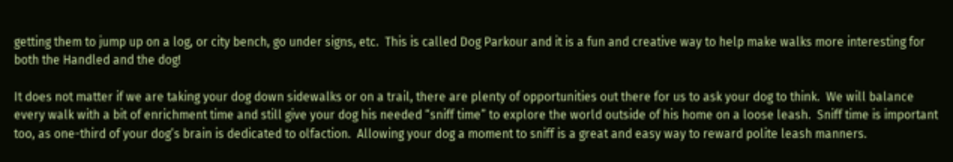getting them to jump up on a log, or city bench, go under signs, etc.  This is called Dog Parkour and it is a fun and creative way to help make walks more interesting for both the Handled and the dog!

It does not matter if we are taking your dog down sidewalks or on a trail, there are plenty of opportunities out there for us to ask your dog to think.  We will balance every walk with a bit of enrichment time and still give your dog his needed “sniff time” to explore the world outside of his home on a loose leash.  Sniff time is important too, as one-third of your dog’s brain is dedicated to olfaction.  Allowing your dog a moment to sniff is a great and easy way to reward polite leash manners.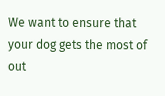We want to ensure that your dog gets the most of out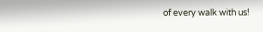of every walk with us!